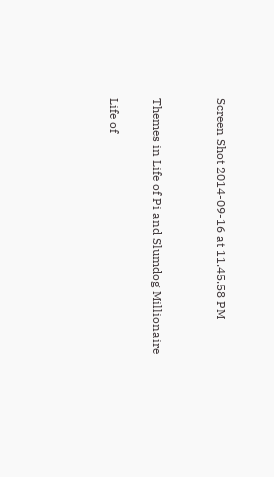Screen Shot 2014-09-16 at 11.45.58 PM


Themes in Life of Pi and Slumdog Millionaire

Life of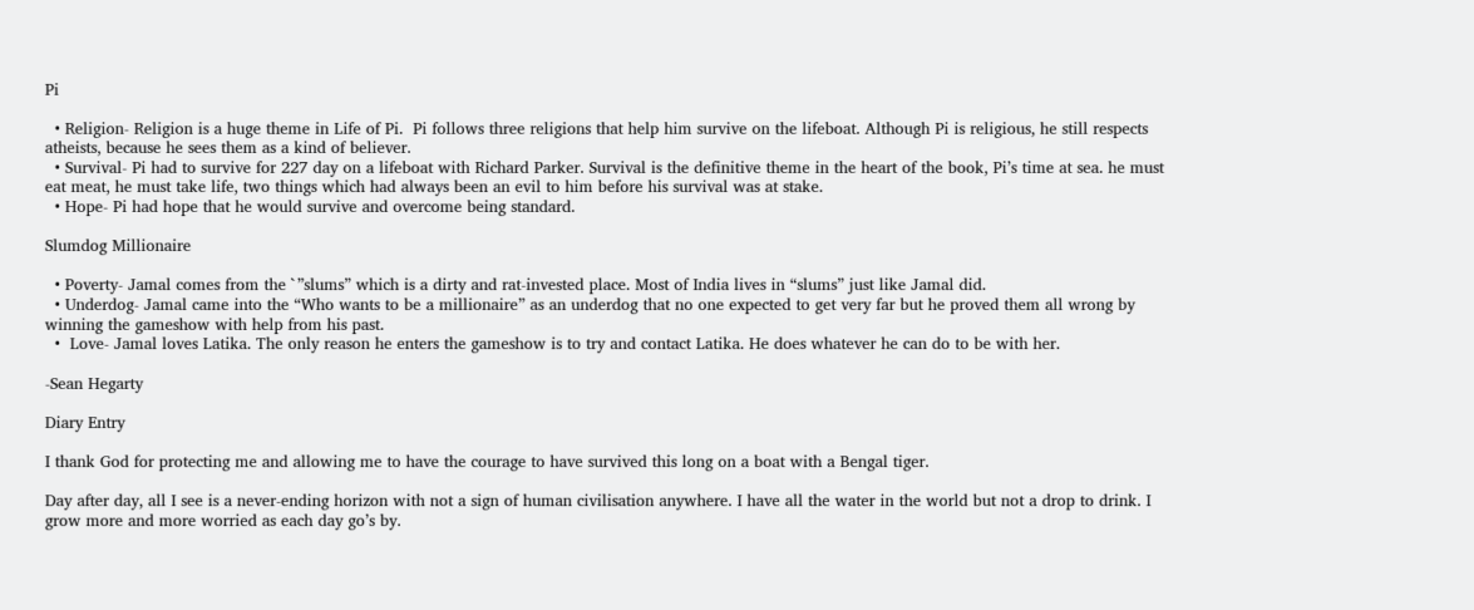Pi

  • Religion- Religion is a huge theme in Life of Pi.  Pi follows three religions that help him survive on the lifeboat. Although Pi is religious, he still respects atheists, because he sees them as a kind of believer.
  • Survival- Pi had to survive for 227 day on a lifeboat with Richard Parker. Survival is the definitive theme in the heart of the book, Pi’s time at sea. he must eat meat, he must take life, two things which had always been an evil to him before his survival was at stake.
  • Hope- Pi had hope that he would survive and overcome being standard.

Slumdog Millionaire

  • Poverty- Jamal comes from the `”slums” which is a dirty and rat-invested place. Most of India lives in “slums” just like Jamal did.
  • Underdog- Jamal came into the “Who wants to be a millionaire” as an underdog that no one expected to get very far but he proved them all wrong by winning the gameshow with help from his past.
  •  Love- Jamal loves Latika. The only reason he enters the gameshow is to try and contact Latika. He does whatever he can do to be with her.

-Sean Hegarty

Diary Entry

I thank God for protecting me and allowing me to have the courage to have survived this long on a boat with a Bengal tiger.

Day after day, all I see is a never-ending horizon with not a sign of human civilisation anywhere. I have all the water in the world but not a drop to drink. I grow more and more worried as each day go’s by.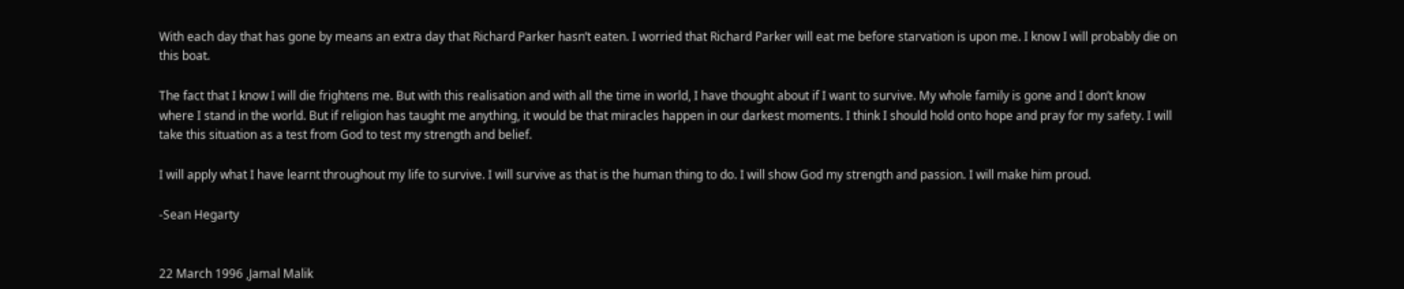With each day that has gone by means an extra day that Richard Parker hasn’t eaten. I worried that Richard Parker will eat me before starvation is upon me. I know I will probably die on this boat.

The fact that I know I will die frightens me. But with this realisation and with all the time in world, I have thought about if I want to survive. My whole family is gone and I don’t know where I stand in the world. But if religion has taught me anything, it would be that miracles happen in our darkest moments. I think I should hold onto hope and pray for my safety. I will take this situation as a test from God to test my strength and belief.

I will apply what I have learnt throughout my life to survive. I will survive as that is the human thing to do. I will show God my strength and passion. I will make him proud.

-Sean Hegarty


22 March 1996 ,Jamal Malik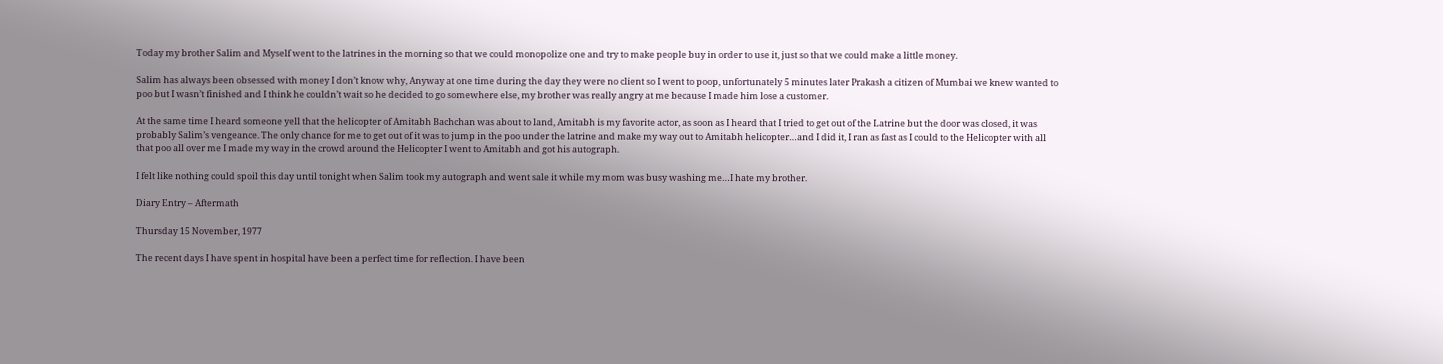Today my brother Salim and Myself went to the latrines in the morning so that we could monopolize one and try to make people buy in order to use it, just so that we could make a little money.

Salim has always been obsessed with money I don’t know why, Anyway at one time during the day they were no client so I went to poop, unfortunately 5 minutes later Prakash a citizen of Mumbai we knew wanted to poo but I wasn’t finished and I think he couldn’t wait so he decided to go somewhere else, my brother was really angry at me because I made him lose a customer.

At the same time I heard someone yell that the helicopter of Amitabh Bachchan was about to land, Amitabh is my favorite actor, as soon as I heard that I tried to get out of the Latrine but the door was closed, it was probably Salim’s vengeance. The only chance for me to get out of it was to jump in the poo under the latrine and make my way out to Amitabh helicopter…and I did it, I ran as fast as I could to the Helicopter with all that poo all over me I made my way in the crowd around the Helicopter I went to Amitabh and got his autograph.

I felt like nothing could spoil this day until tonight when Salim took my autograph and went sale it while my mom was busy washing me…I hate my brother.

Diary Entry – Aftermath

Thursday 15 November, 1977

The recent days I have spent in hospital have been a perfect time for reflection. I have been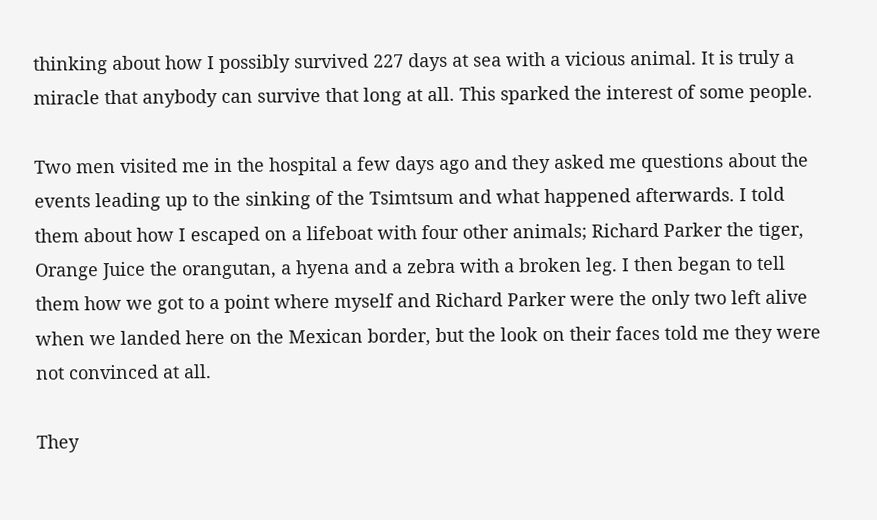thinking about how I possibly survived 227 days at sea with a vicious animal. It is truly a miracle that anybody can survive that long at all. This sparked the interest of some people.

Two men visited me in the hospital a few days ago and they asked me questions about the events leading up to the sinking of the Tsimtsum and what happened afterwards. I told them about how I escaped on a lifeboat with four other animals; Richard Parker the tiger, Orange Juice the orangutan, a hyena and a zebra with a broken leg. I then began to tell them how we got to a point where myself and Richard Parker were the only two left alive when we landed here on the Mexican border, but the look on their faces told me they were not convinced at all.

They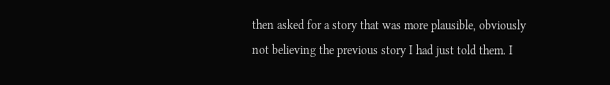then asked for a story that was more plausible, obviously not believing the previous story I had just told them. I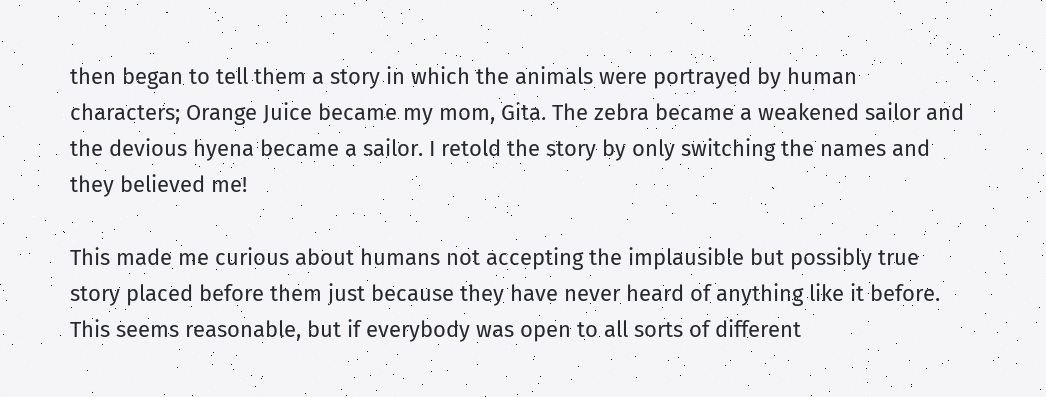then began to tell them a story in which the animals were portrayed by human characters; Orange Juice became my mom, Gita. The zebra became a weakened sailor and the devious hyena became a sailor. I retold the story by only switching the names and they believed me!

This made me curious about humans not accepting the implausible but possibly true story placed before them just because they have never heard of anything like it before. This seems reasonable, but if everybody was open to all sorts of different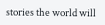stories the world will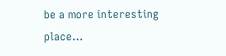be a more interesting place…